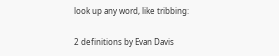look up any word, like tribbing:

2 definitions by Evan Davis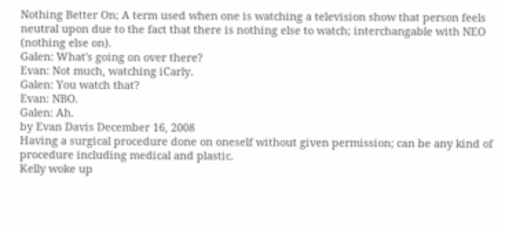Nothing Better On; A term used when one is watching a television show that person feels neutral upon due to the fact that there is nothing else to watch; interchangable with NEO (nothing else on).
Galen: What's going on over there?
Evan: Not much, watching iCarly.
Galen: You watch that?
Evan: NBO.
Galen: Ah.
by Evan Davis December 16, 2008
Having a surgical procedure done on oneself without given permission; can be any kind of procedure including medical and plastic.
Kelly woke up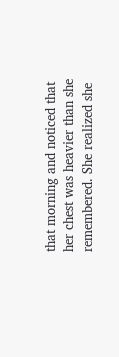that morning and noticed that her chest was heavier than she remembered. She realized she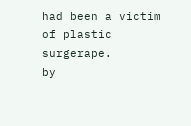had been a victim of plastic surgerape.
by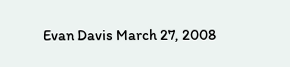Evan Davis March 27, 2008